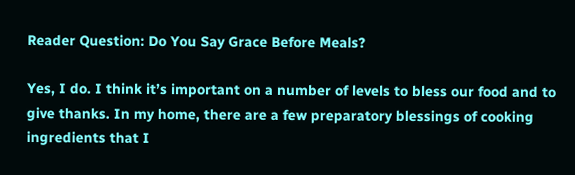Reader Question: Do You Say Grace Before Meals?

Yes, I do. I think it’s important on a number of levels to bless our food and to give thanks. In my home, there are a few preparatory blessings of cooking ingredients that I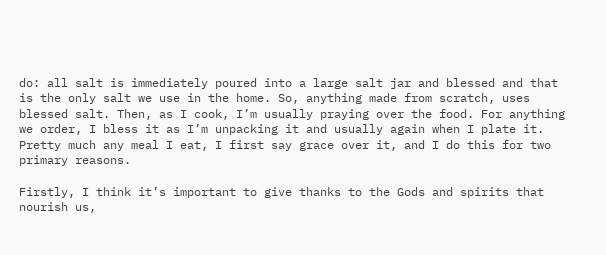do: all salt is immediately poured into a large salt jar and blessed and that is the only salt we use in the home. So, anything made from scratch, uses blessed salt. Then, as I cook, I’m usually praying over the food. For anything we order, I bless it as I’m unpacking it and usually again when I plate it. Pretty much any meal I eat, I first say grace over it, and I do this for two primary reasons.

Firstly, I think it’s important to give thanks to the Gods and spirits that nourish us,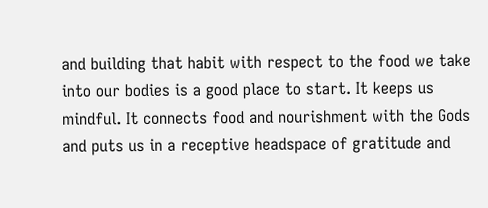and building that habit with respect to the food we take into our bodies is a good place to start. It keeps us mindful. It connects food and nourishment with the Gods and puts us in a receptive headspace of gratitude and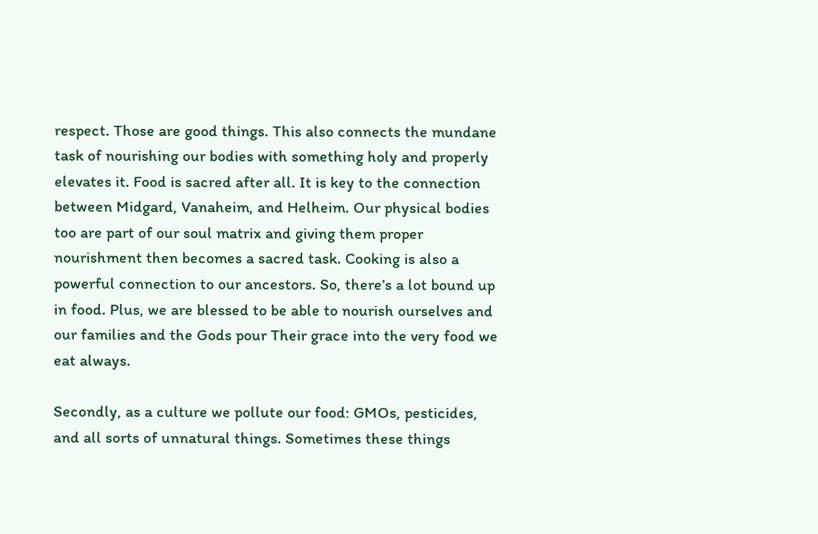respect. Those are good things. This also connects the mundane task of nourishing our bodies with something holy and properly elevates it. Food is sacred after all. It is key to the connection between Midgard, Vanaheim, and Helheim. Our physical bodies too are part of our soul matrix and giving them proper nourishment then becomes a sacred task. Cooking is also a powerful connection to our ancestors. So, there’s a lot bound up in food. Plus, we are blessed to be able to nourish ourselves and our families and the Gods pour Their grace into the very food we eat always.

Secondly, as a culture we pollute our food: GMOs, pesticides, and all sorts of unnatural things. Sometimes these things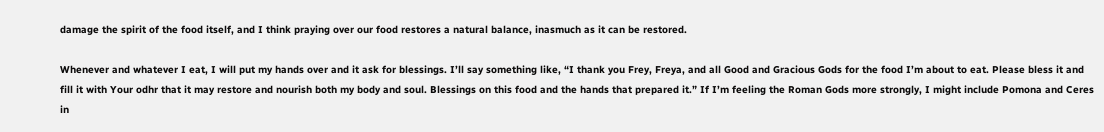damage the spirit of the food itself, and I think praying over our food restores a natural balance, inasmuch as it can be restored.

Whenever and whatever I eat, I will put my hands over and it ask for blessings. I’ll say something like, “I thank you Frey, Freya, and all Good and Gracious Gods for the food I’m about to eat. Please bless it and fill it with Your odhr that it may restore and nourish both my body and soul. Blessings on this food and the hands that prepared it.” If I’m feeling the Roman Gods more strongly, I might include Pomona and Ceres in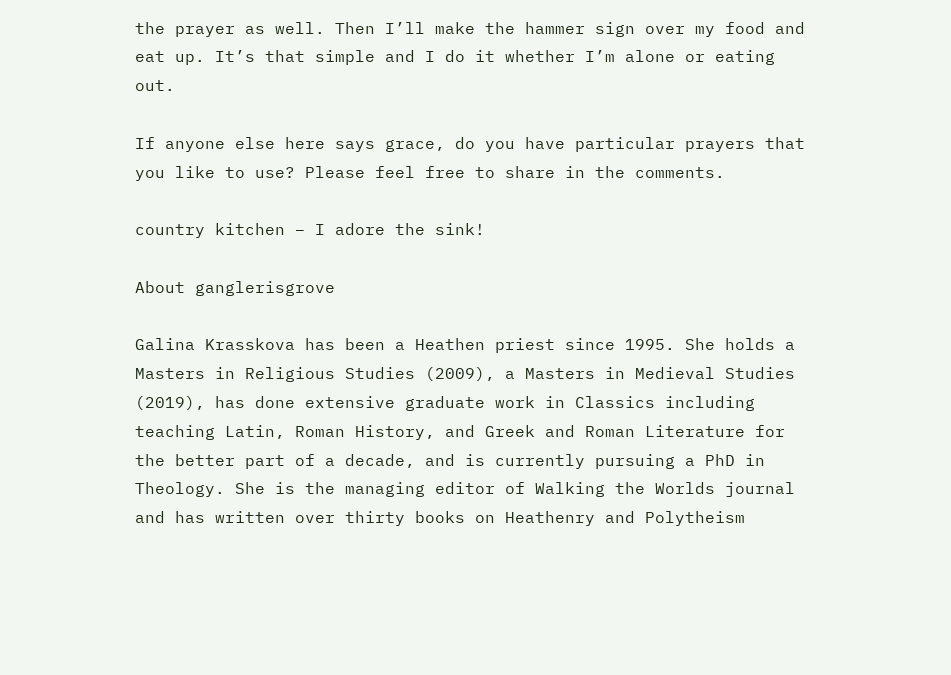the prayer as well. Then I’ll make the hammer sign over my food and eat up. It’s that simple and I do it whether I’m alone or eating out.

If anyone else here says grace, do you have particular prayers that you like to use? Please feel free to share in the comments.

country kitchen – I adore the sink!

About ganglerisgrove

Galina Krasskova has been a Heathen priest since 1995. She holds a Masters in Religious Studies (2009), a Masters in Medieval Studies (2019), has done extensive graduate work in Classics including teaching Latin, Roman History, and Greek and Roman Literature for the better part of a decade, and is currently pursuing a PhD in Theology. She is the managing editor of Walking the Worlds journal and has written over thirty books on Heathenry and Polytheism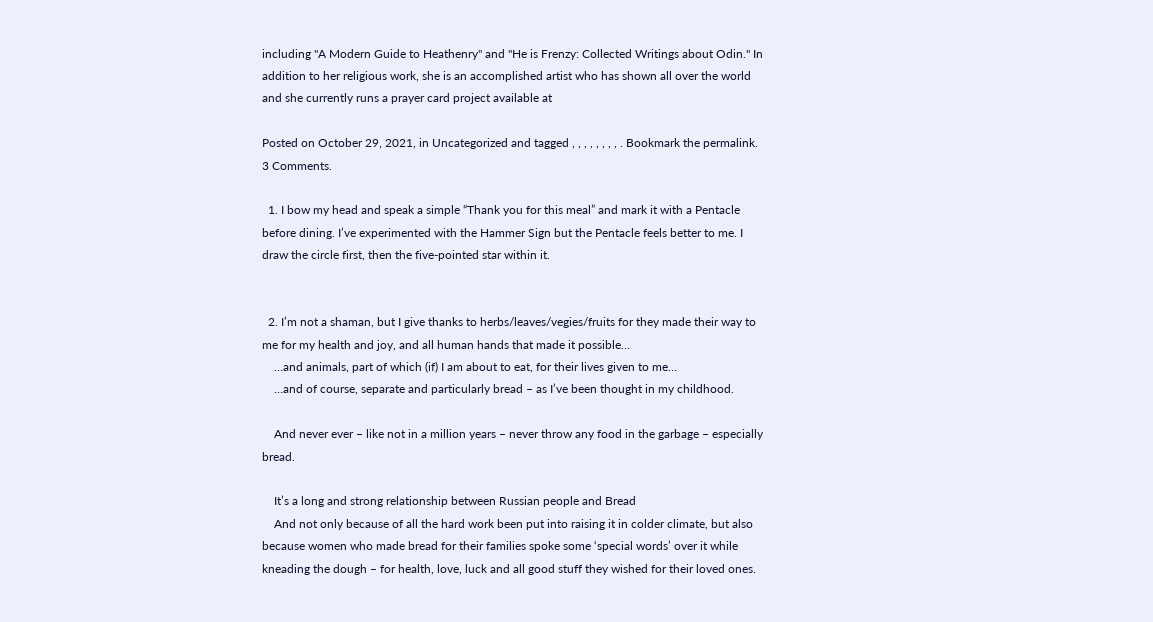including "A Modern Guide to Heathenry" and "He is Frenzy: Collected Writings about Odin." In addition to her religious work, she is an accomplished artist who has shown all over the world and she currently runs a prayer card project available at

Posted on October 29, 2021, in Uncategorized and tagged , , , , , , , , . Bookmark the permalink. 3 Comments.

  1. I bow my head and speak a simple “Thank you for this meal” and mark it with a Pentacle before dining. I’ve experimented with the Hammer Sign but the Pentacle feels better to me. I draw the circle first, then the five-pointed star within it.


  2. I’m not a shaman, but I give thanks to herbs/leaves/vegies/fruits for they made their way to me for my health and joy, and all human hands that made it possible…
    …and animals, part of which (if) I am about to eat, for their lives given to me…
    …and of course, separate and particularly bread – as I’ve been thought in my childhood.

    And never ever – like not in a million years – never throw any food in the garbage – especially bread.

    It’s a long and strong relationship between Russian people and Bread
    And not only because of all the hard work been put into raising it in colder climate, but also because women who made bread for their families spoke some ‘special words’ over it while kneading the dough – for health, love, luck and all good stuff they wished for their loved ones.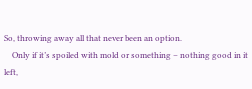So, throwing away all that never been an option.
    Only if it’s spoiled with mold or something – nothing good in it left,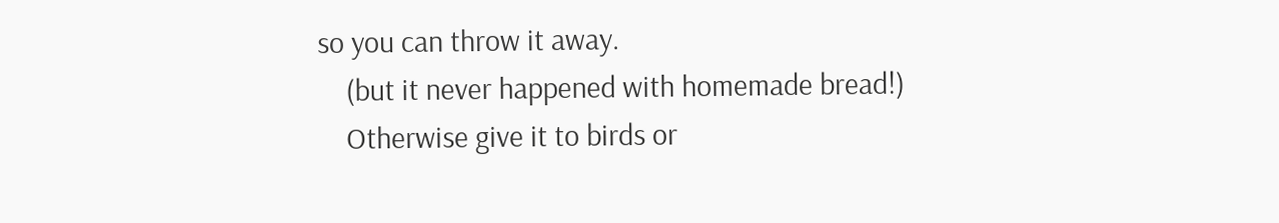so you can throw it away.
    (but it never happened with homemade bread!)
    Otherwise give it to birds or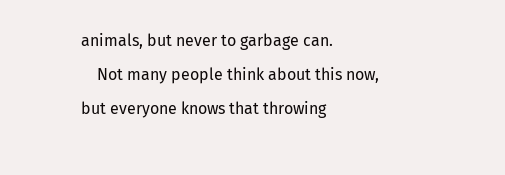animals, but never to garbage can.
    Not many people think about this now, but everyone knows that throwing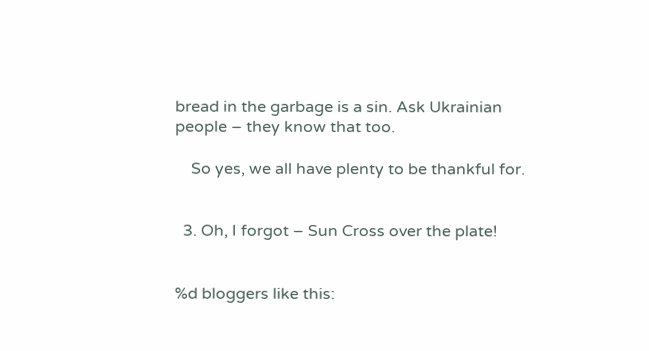bread in the garbage is a sin. Ask Ukrainian people – they know that too.

    So yes, we all have plenty to be thankful for.


  3. Oh, I forgot – Sun Cross over the plate!


%d bloggers like this: